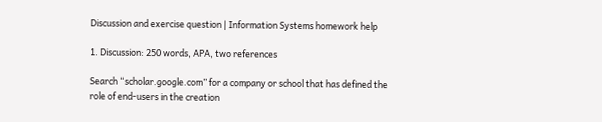Discussion and exercise question | Information Systems homework help

1. Discussion: 250 words, APA, two references

Search “scholar.google.com” for a company or school that has defined the role of end-users in the creation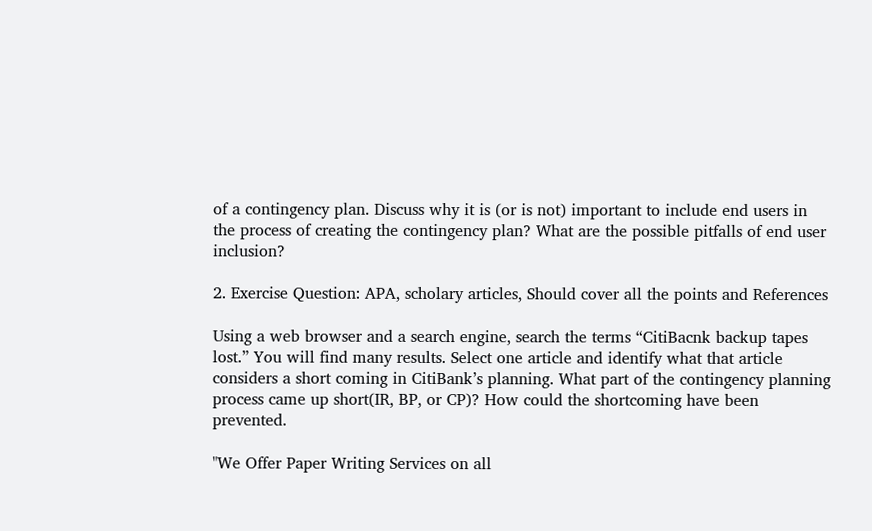of a contingency plan. Discuss why it is (or is not) important to include end users in the process of creating the contingency plan? What are the possible pitfalls of end user inclusion?

2. Exercise Question: APA, scholary articles, Should cover all the points and References

Using a web browser and a search engine, search the terms “CitiBacnk backup tapes lost.” You will find many results. Select one article and identify what that article considers a short coming in CitiBank’s planning. What part of the contingency planning process came up short(IR, BP, or CP)? How could the shortcoming have been prevented.

"We Offer Paper Writing Services on all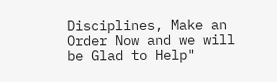Disciplines, Make an Order Now and we will be Glad to Help"